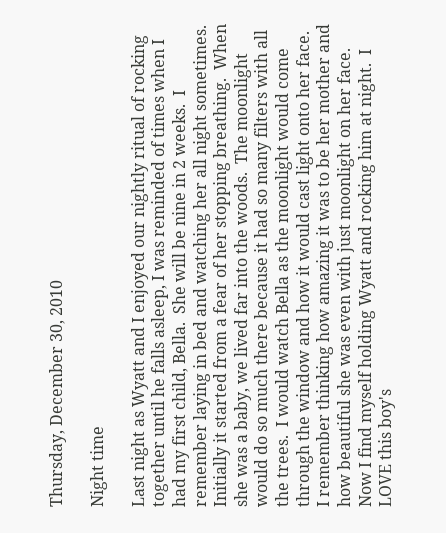Thursday, December 30, 2010

Night time

Last night as Wyatt and I enjoyed our nightly ritual of rocking together until he falls asleep, I was reminded of times when I had my first child, Bella.  She will be nine in 2 weeks.  I remember laying in bed and watching her all night sometimes. Initially it started from a fear of her stopping breathing.  When she was a baby, we lived far into the woods.  The moonlight would do so much there because it had so many filters with all the trees.  I would watch Bella as the moonlight would come through the window and how it would cast light onto her face.  I remember thinking how amazing it was to be her mother and how beautiful she was even with just moonlight on her face.  Now I find myself holding Wyatt and rocking him at night.  I LOVE this boy's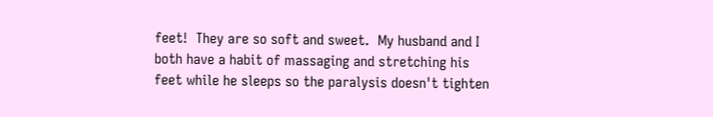feet!  They are so soft and sweet.  My husband and I both have a habit of massaging and stretching his feet while he sleeps so the paralysis doesn't tighten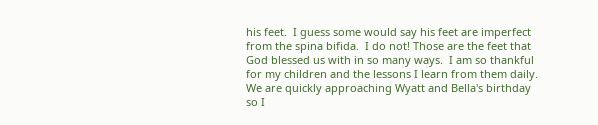his feet.  I guess some would say his feet are imperfect from the spina bifida.  I do not! Those are the feet that God blessed us with in so many ways.  I am so thankful for my children and the lessons I learn from them daily.  We are quickly approaching Wyatt and Bella's birthday so I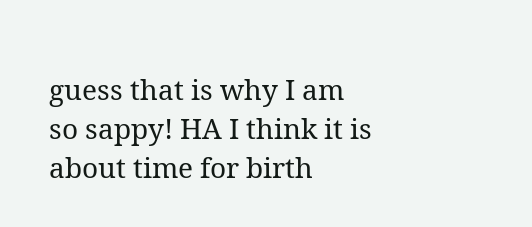guess that is why I am so sappy! HA I think it is about time for birth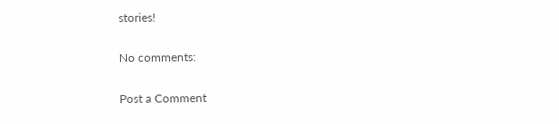stories!

No comments:

Post a Comment